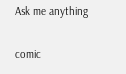Ask me anything

comic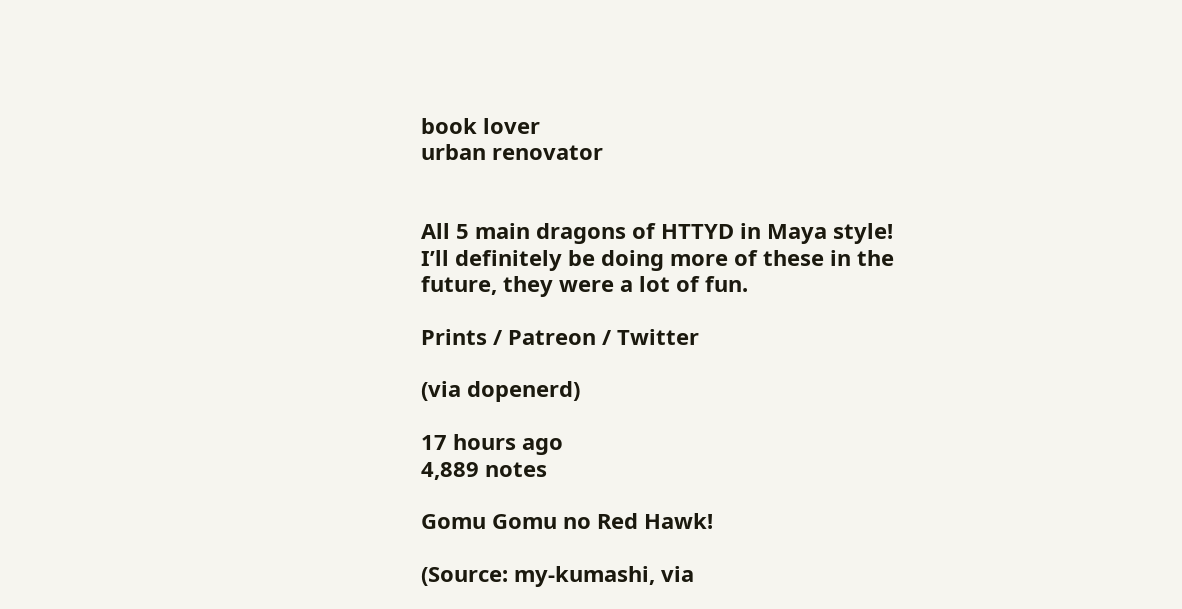book lover
urban renovator


All 5 main dragons of HTTYD in Maya style!
I’ll definitely be doing more of these in the future, they were a lot of fun.

Prints / Patreon / Twitter

(via dopenerd)

17 hours ago
4,889 notes

Gomu Gomu no Red Hawk!

(Source: my-kumashi, via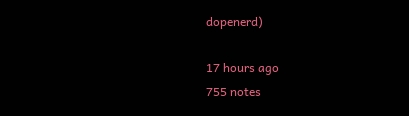dopenerd)

17 hours ago
755 notes